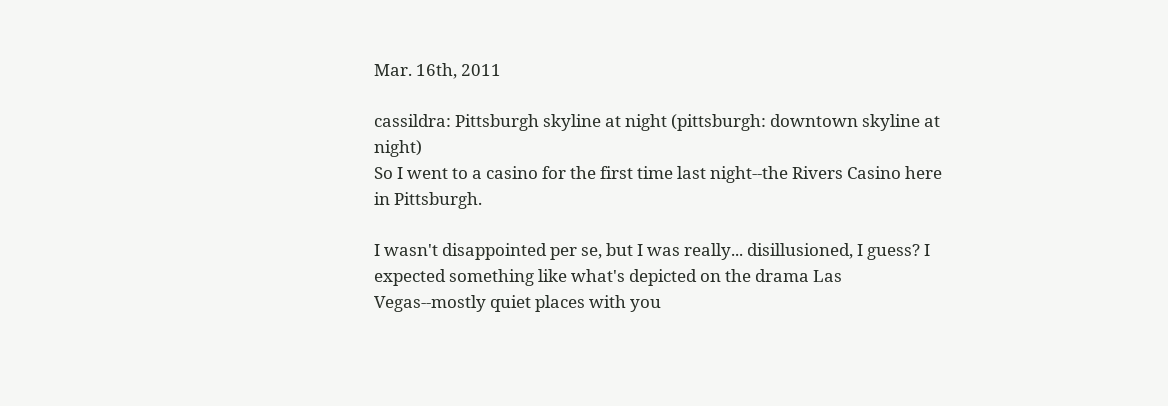Mar. 16th, 2011

cassildra: Pittsburgh skyline at night (pittsburgh: downtown skyline at night)
So I went to a casino for the first time last night--the Rivers Casino here in Pittsburgh.

I wasn't disappointed per se, but I was really... disillusioned, I guess? I expected something like what's depicted on the drama Las Vegas--mostly quiet places with you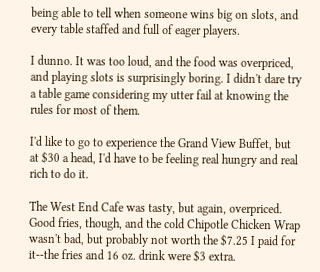being able to tell when someone wins big on slots, and every table staffed and full of eager players.

I dunno. It was too loud, and the food was overpriced, and playing slots is surprisingly boring. I didn't dare try a table game considering my utter fail at knowing the rules for most of them.

I'd like to go to experience the Grand View Buffet, but at $30 a head, I'd have to be feeling real hungry and real rich to do it.

The West End Cafe was tasty, but again, overpriced. Good fries, though, and the cold Chipotle Chicken Wrap wasn't bad, but probably not worth the $7.25 I paid for it--the fries and 16 oz. drink were $3 extra.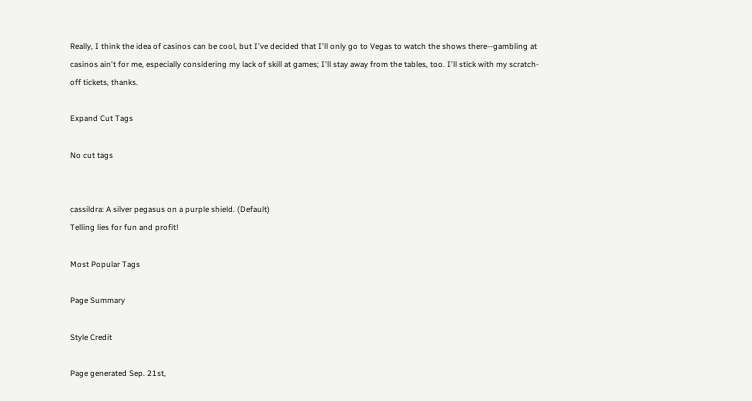Really, I think the idea of casinos can be cool, but I've decided that I'll only go to Vegas to watch the shows there--gambling at casinos ain't for me, especially considering my lack of skill at games; I'll stay away from the tables, too. I'll stick with my scratch-off tickets, thanks.

Expand Cut Tags

No cut tags


cassildra: A silver pegasus on a purple shield. (Default)
Telling lies for fun and profit!

Most Popular Tags

Page Summary

Style Credit

Page generated Sep. 21st,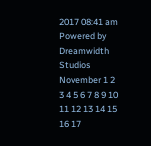2017 08:41 am
Powered by Dreamwidth Studios
November 1 2 3 4 5 6 7 8 9 10 11 12 13 14 15 16 17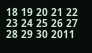18 19 20 21 22 23 24 25 26 27 28 29 30 2011